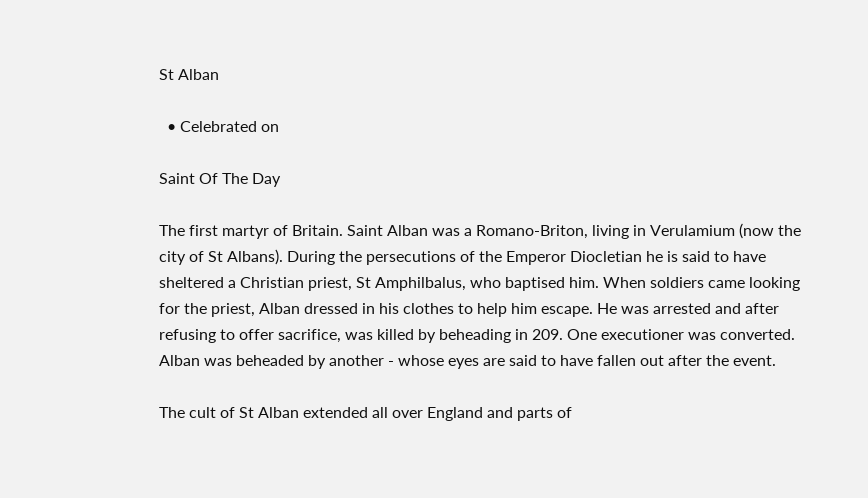St Alban

  • Celebrated on

Saint Of The Day

The first martyr of Britain. Saint Alban was a Romano-Briton, living in Verulamium (now the city of St Albans). During the persecutions of the Emperor Diocletian he is said to have sheltered a Christian priest, St Amphilbalus, who baptised him. When soldiers came looking for the priest, Alban dressed in his clothes to help him escape. He was arrested and after refusing to offer sacrifice, was killed by beheading in 209. One executioner was converted. Alban was beheaded by another - whose eyes are said to have fallen out after the event.

The cult of St Alban extended all over England and parts of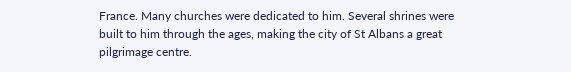France. Many churches were dedicated to him. Several shrines were built to him through the ages, making the city of St Albans a great pilgrimage centre.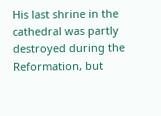His last shrine in the cathedral was partly destroyed during the Reformation, but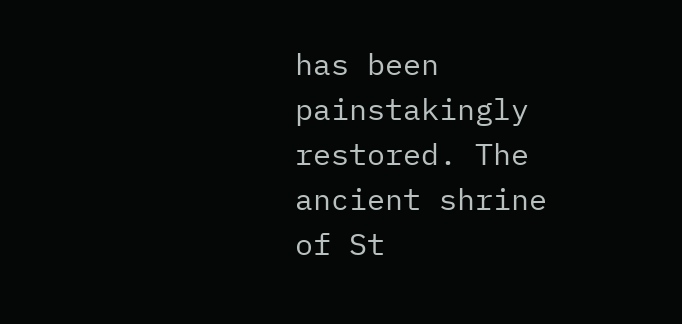has been painstakingly restored. The ancient shrine of St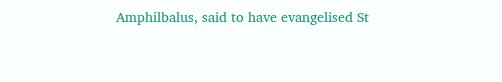Amphilbalus, said to have evangelised St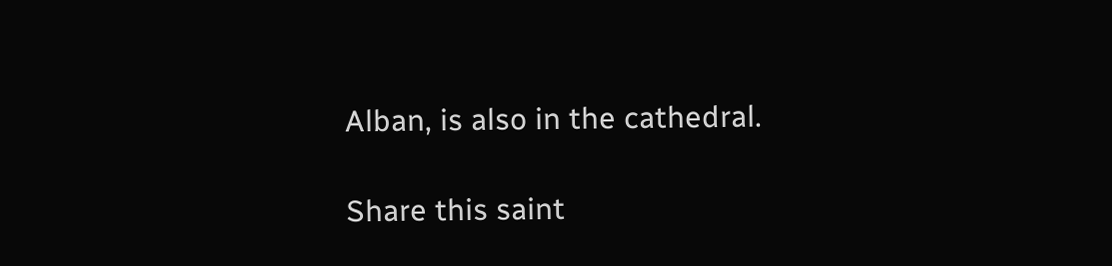Alban, is also in the cathedral.

Share this saint